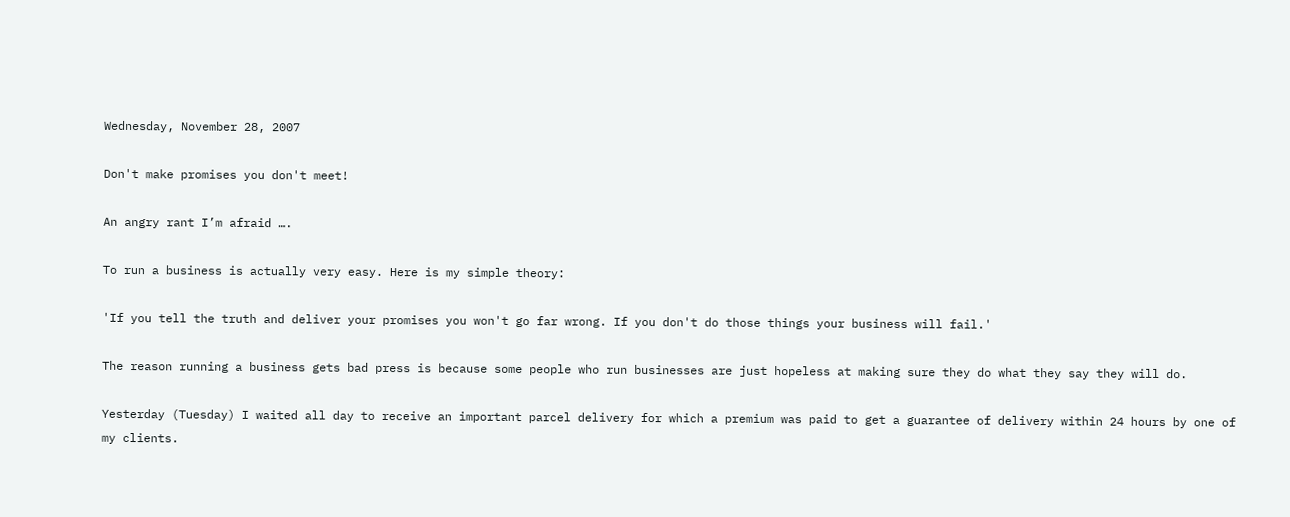Wednesday, November 28, 2007

Don't make promises you don't meet!

An angry rant I’m afraid ….

To run a business is actually very easy. Here is my simple theory:

'If you tell the truth and deliver your promises you won't go far wrong. If you don't do those things your business will fail.'

The reason running a business gets bad press is because some people who run businesses are just hopeless at making sure they do what they say they will do.

Yesterday (Tuesday) I waited all day to receive an important parcel delivery for which a premium was paid to get a guarantee of delivery within 24 hours by one of my clients.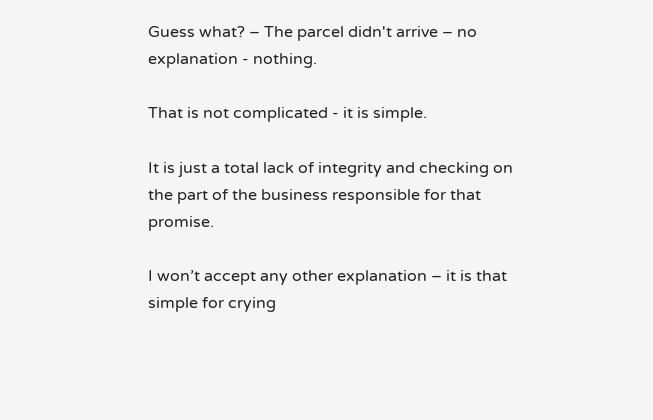Guess what? – The parcel didn't arrive – no explanation - nothing.

That is not complicated - it is simple.

It is just a total lack of integrity and checking on the part of the business responsible for that promise.

I won’t accept any other explanation – it is that simple for crying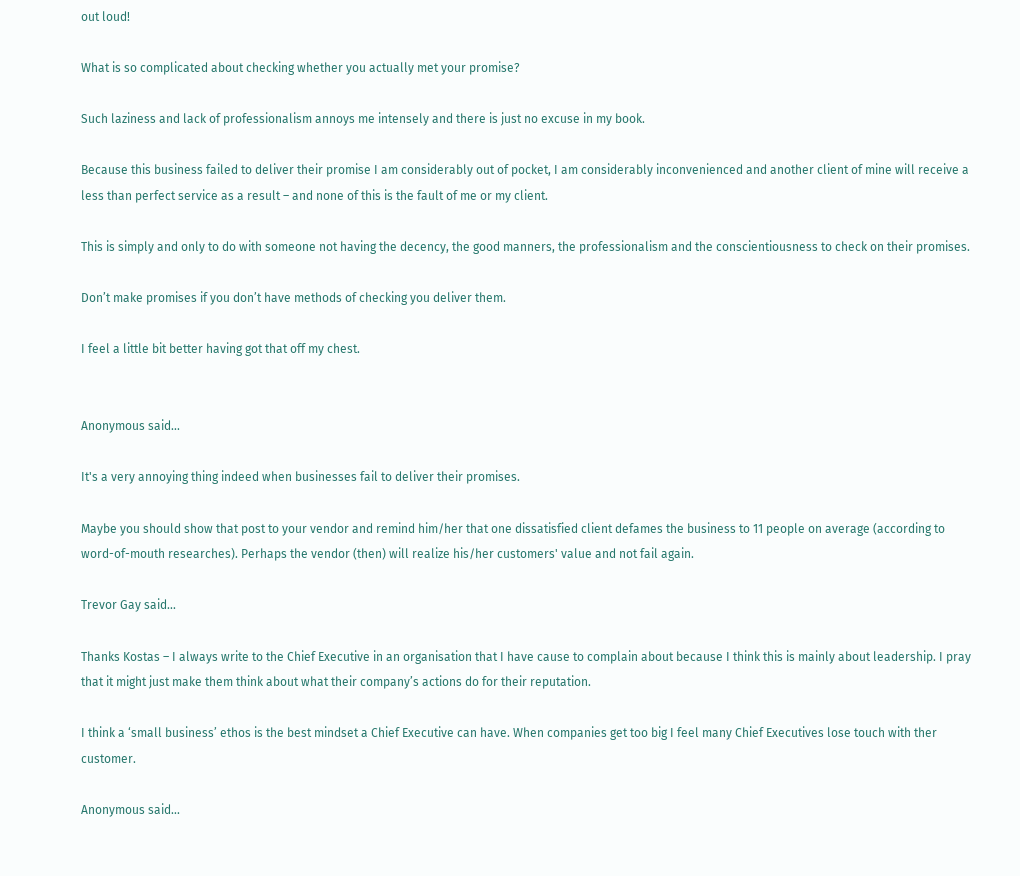out loud!

What is so complicated about checking whether you actually met your promise?

Such laziness and lack of professionalism annoys me intensely and there is just no excuse in my book.

Because this business failed to deliver their promise I am considerably out of pocket, I am considerably inconvenienced and another client of mine will receive a less than perfect service as a result – and none of this is the fault of me or my client.

This is simply and only to do with someone not having the decency, the good manners, the professionalism and the conscientiousness to check on their promises.

Don’t make promises if you don’t have methods of checking you deliver them.

I feel a little bit better having got that off my chest.


Anonymous said...

It's a very annoying thing indeed when businesses fail to deliver their promises.

Maybe you should show that post to your vendor and remind him/her that one dissatisfied client defames the business to 11 people on average (according to word-of-mouth researches). Perhaps the vendor (then) will realize his/her customers' value and not fail again.

Trevor Gay said...

Thanks Kostas – I always write to the Chief Executive in an organisation that I have cause to complain about because I think this is mainly about leadership. I pray that it might just make them think about what their company’s actions do for their reputation.

I think a ‘small business’ ethos is the best mindset a Chief Executive can have. When companies get too big I feel many Chief Executives lose touch with ther customer.

Anonymous said...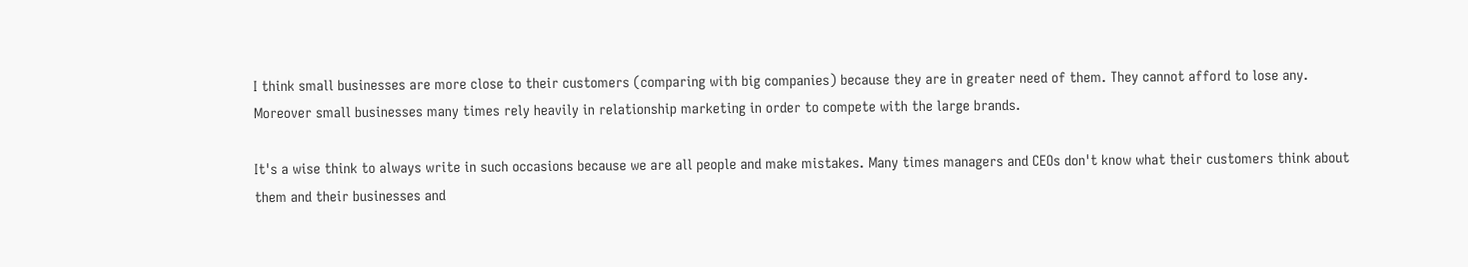I think small businesses are more close to their customers (comparing with big companies) because they are in greater need of them. They cannot afford to lose any. Moreover small businesses many times rely heavily in relationship marketing in order to compete with the large brands.

It's a wise think to always write in such occasions because we are all people and make mistakes. Many times managers and CEOs don't know what their customers think about them and their businesses and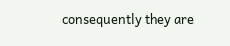consequently they are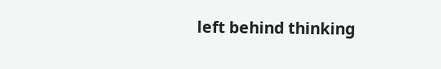left behind thinking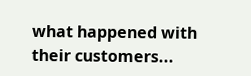what happened with their customers...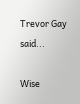Trevor Gay said...

Wise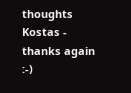thoughts Kostas - thanks again :-)